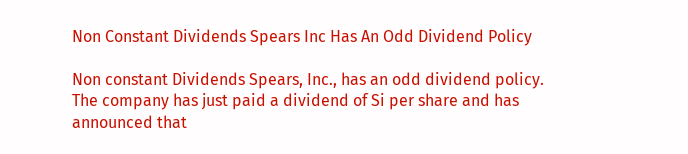Non Constant Dividends Spears Inc Has An Odd Dividend Policy

Non constant Dividends Spears, Inc., has an odd dividend policy. The company has just paid a dividend of Si per share and has announced that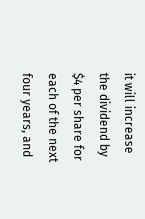it will increase the dividend by $4 per share for each of the next four years, and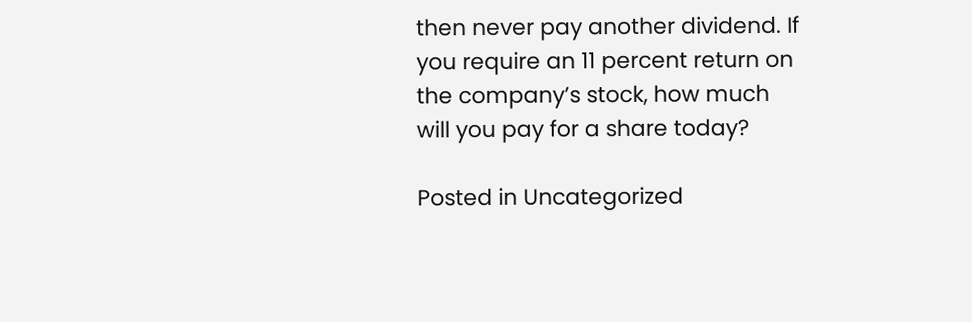then never pay another dividend. If you require an 11 percent return on the company’s stock, how much will you pay for a share today?

Posted in Uncategorized